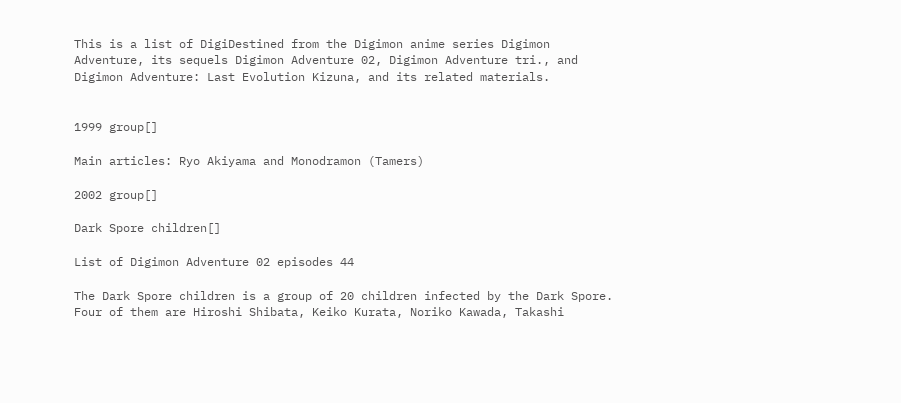This is a list of DigiDestined from the Digimon anime series Digimon Adventure, its sequels Digimon Adventure 02, Digimon Adventure tri., and Digimon Adventure: Last Evolution Kizuna, and its related materials.


1999 group[]

Main articles: Ryo Akiyama and Monodramon (Tamers)

2002 group[]

Dark Spore children[]

List of Digimon Adventure 02 episodes 44

The Dark Spore children is a group of 20 children infected by the Dark Spore. Four of them are Hiroshi Shibata, Keiko Kurata, Noriko Kawada, Takashi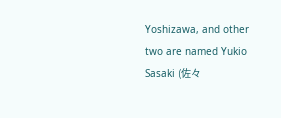Yoshizawa, and other two are named Yukio Sasaki (佐々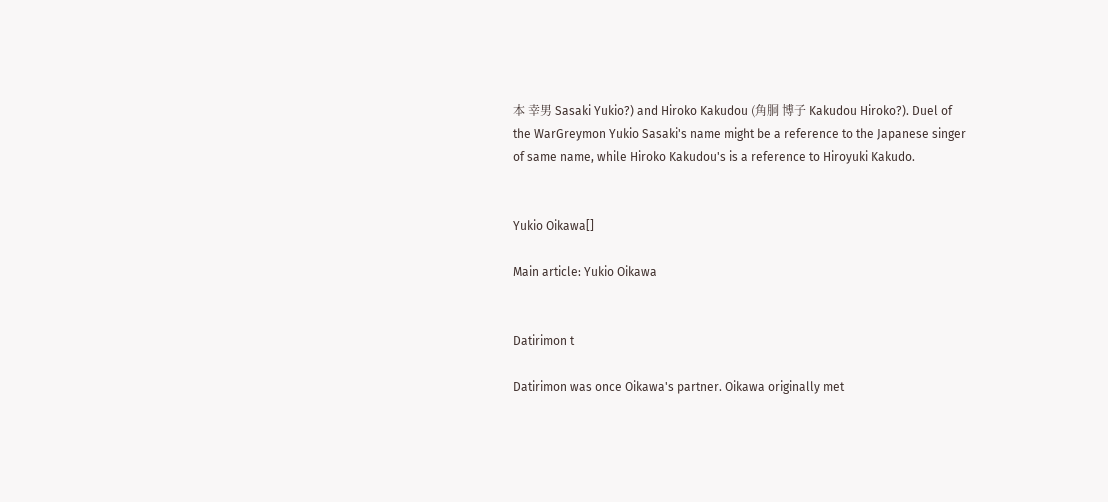本 幸男 Sasaki Yukio?) and Hiroko Kakudou (角胴 博子 Kakudou Hiroko?). Duel of the WarGreymon Yukio Sasaki's name might be a reference to the Japanese singer of same name, while Hiroko Kakudou's is a reference to Hiroyuki Kakudo.


Yukio Oikawa[]

Main article: Yukio Oikawa


Datirimon t

Datirimon was once Oikawa's partner. Oikawa originally met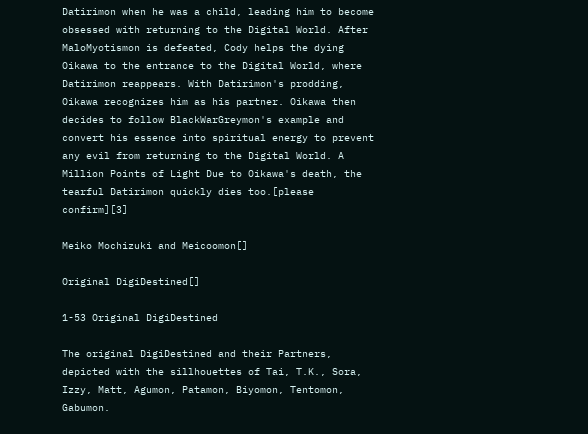Datirimon when he was a child, leading him to become obsessed with returning to the Digital World. After MaloMyotismon is defeated, Cody helps the dying Oikawa to the entrance to the Digital World, where Datirimon reappears. With Datirimon's prodding, Oikawa recognizes him as his partner. Oikawa then decides to follow BlackWarGreymon's example and convert his essence into spiritual energy to prevent any evil from returning to the Digital World. A Million Points of Light Due to Oikawa's death, the tearful Datirimon quickly dies too.[please confirm][3]

Meiko Mochizuki and Meicoomon[]

Original DigiDestined[]

1-53 Original DigiDestined

The original DigiDestined and their Partners, depicted with the sillhouettes of Tai, T.K., Sora, Izzy, Matt, Agumon, Patamon, Biyomon, Tentomon, Gabumon.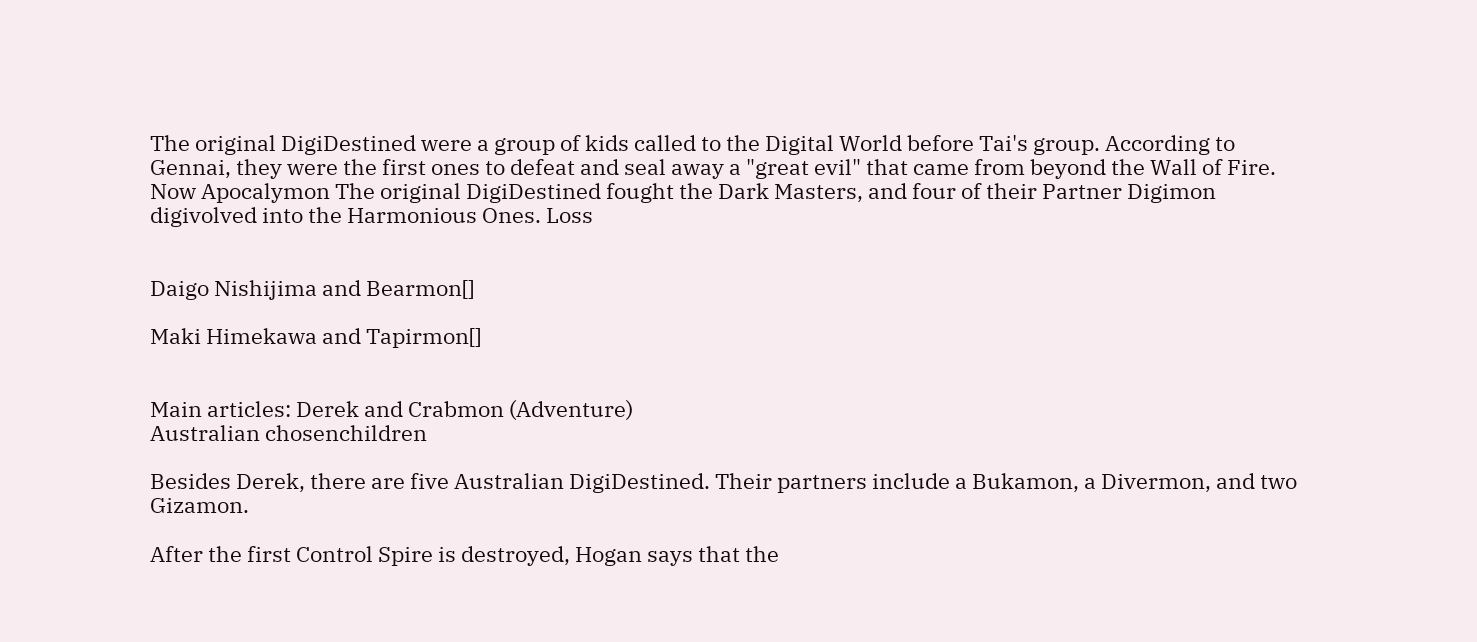The original DigiDestined were a group of kids called to the Digital World before Tai's group. According to Gennai, they were the first ones to defeat and seal away a "great evil" that came from beyond the Wall of Fire. Now Apocalymon The original DigiDestined fought the Dark Masters, and four of their Partner Digimon digivolved into the Harmonious Ones. Loss


Daigo Nishijima and Bearmon[]

Maki Himekawa and Tapirmon[]


Main articles: Derek and Crabmon (Adventure)
Australian chosenchildren

Besides Derek, there are five Australian DigiDestined. Their partners include a Bukamon, a Divermon, and two Gizamon.

After the first Control Spire is destroyed, Hogan says that the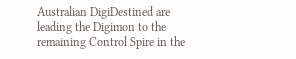Australian DigiDestined are leading the Digimon to the remaining Control Spire in the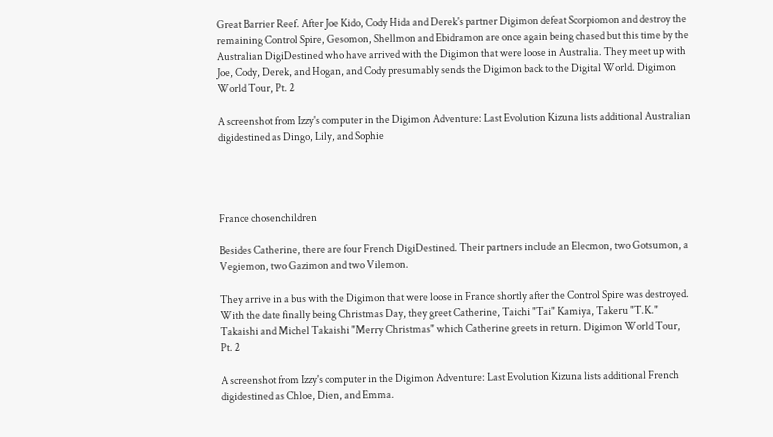Great Barrier Reef. After Joe Kido, Cody Hida and Derek's partner Digimon defeat Scorpiomon and destroy the remaining Control Spire, Gesomon, Shellmon and Ebidramon are once again being chased but this time by the Australian DigiDestined who have arrived with the Digimon that were loose in Australia. They meet up with Joe, Cody, Derek, and Hogan, and Cody presumably sends the Digimon back to the Digital World. Digimon World Tour, Pt. 2

A screenshot from Izzy's computer in the Digimon Adventure: Last Evolution Kizuna lists additional Australian digidestined as Dingo, Lily, and Sophie




France chosenchildren

Besides Catherine, there are four French DigiDestined. Their partners include an Elecmon, two Gotsumon, a Vegiemon, two Gazimon and two Vilemon.

They arrive in a bus with the Digimon that were loose in France shortly after the Control Spire was destroyed. With the date finally being Christmas Day, they greet Catherine, Taichi "Tai" Kamiya, Takeru "T.K." Takaishi and Michel Takaishi "Merry Christmas" which Catherine greets in return. Digimon World Tour, Pt. 2

A screenshot from Izzy's computer in the Digimon Adventure: Last Evolution Kizuna lists additional French digidestined as Chloe, Dien, and Emma.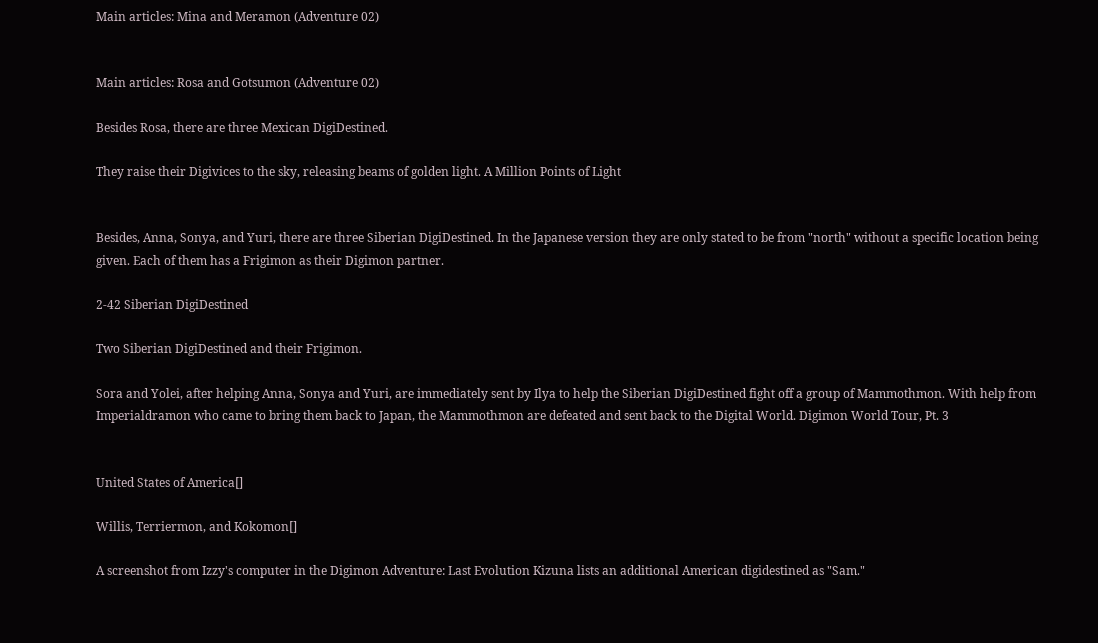Main articles: Mina and Meramon (Adventure 02)


Main articles: Rosa and Gotsumon (Adventure 02)

Besides Rosa, there are three Mexican DigiDestined.

They raise their Digivices to the sky, releasing beams of golden light. A Million Points of Light


Besides, Anna, Sonya, and Yuri, there are three Siberian DigiDestined. In the Japanese version they are only stated to be from "north" without a specific location being given. Each of them has a Frigimon as their Digimon partner.

2-42 Siberian DigiDestined

Two Siberian DigiDestined and their Frigimon.

Sora and Yolei, after helping Anna, Sonya and Yuri, are immediately sent by Ilya to help the Siberian DigiDestined fight off a group of Mammothmon. With help from Imperialdramon who came to bring them back to Japan, the Mammothmon are defeated and sent back to the Digital World. Digimon World Tour, Pt. 3


United States of America[]

Willis, Terriermon, and Kokomon[]

A screenshot from Izzy's computer in the Digimon Adventure: Last Evolution Kizuna lists an additional American digidestined as "Sam."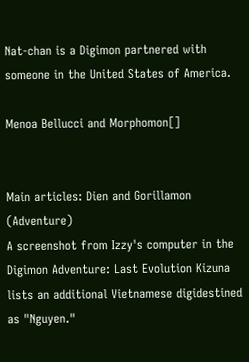Nat-chan is a Digimon partnered with someone in the United States of America.

Menoa Bellucci and Morphomon[]


Main articles: Dien and Gorillamon (Adventure)
A screenshot from Izzy's computer in the Digimon Adventure: Last Evolution Kizuna lists an additional Vietnamese digidestined as "Nguyen."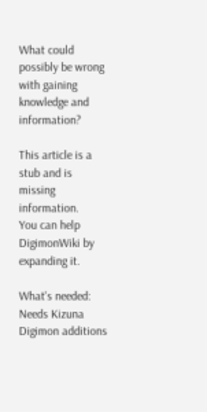What could possibly be wrong with gaining knowledge and information?

This article is a stub and is missing information.
You can help DigimonWiki by expanding it.

What's needed: Needs Kizuna Digimon additions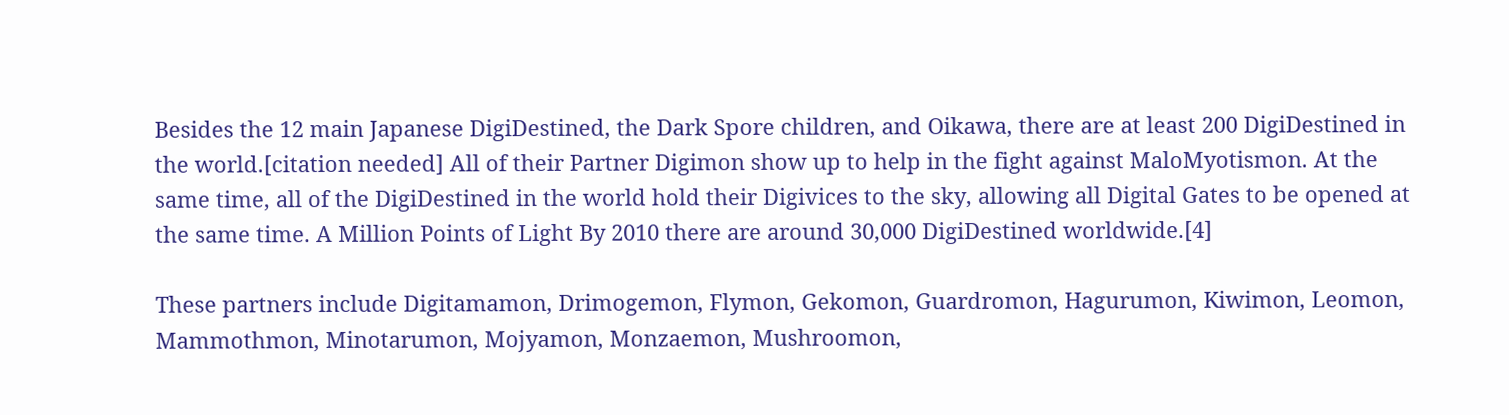Besides the 12 main Japanese DigiDestined, the Dark Spore children, and Oikawa, there are at least 200 DigiDestined in the world.[citation needed] All of their Partner Digimon show up to help in the fight against MaloMyotismon. At the same time, all of the DigiDestined in the world hold their Digivices to the sky, allowing all Digital Gates to be opened at the same time. A Million Points of Light By 2010 there are around 30,000 DigiDestined worldwide.[4]

These partners include Digitamamon, Drimogemon, Flymon, Gekomon, Guardromon, Hagurumon, Kiwimon, Leomon, Mammothmon, Minotarumon, Mojyamon, Monzaemon, Mushroomon,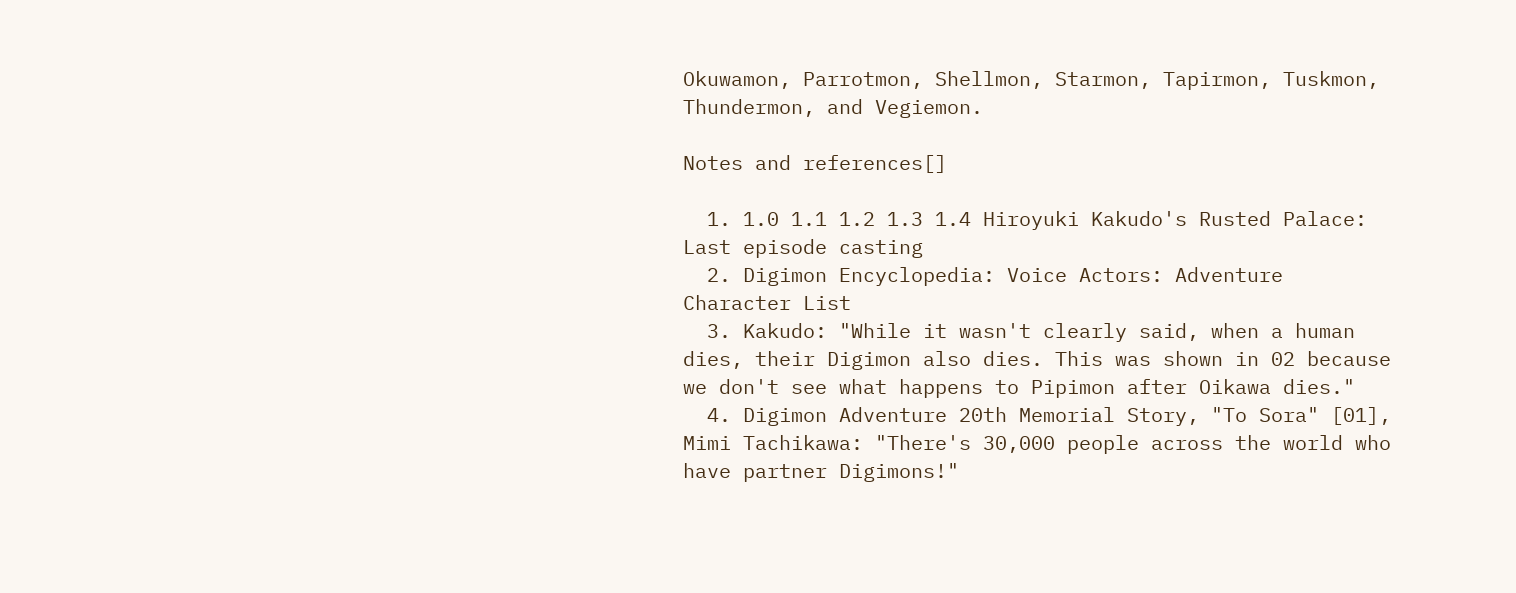Okuwamon, Parrotmon, Shellmon, Starmon, Tapirmon, Tuskmon, Thundermon, and Vegiemon.

Notes and references[]

  1. 1.0 1.1 1.2 1.3 1.4 Hiroyuki Kakudo's Rusted Palace: Last episode casting
  2. Digimon Encyclopedia: Voice Actors: Adventure Character List
  3. Kakudo: "While it wasn't clearly said, when a human dies, their Digimon also dies. This was shown in 02 because we don't see what happens to Pipimon after Oikawa dies."
  4. Digimon Adventure 20th Memorial Story, "To Sora" [01], Mimi Tachikawa: "There's 30,000 people across the world who have partner Digimons!"